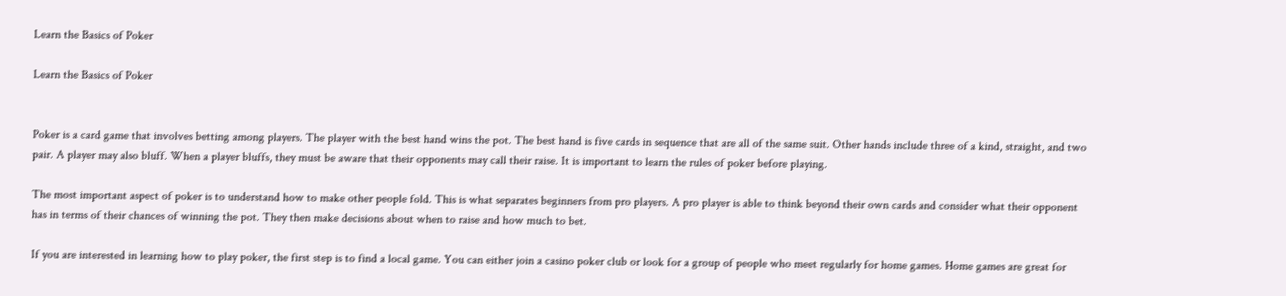Learn the Basics of Poker

Learn the Basics of Poker


Poker is a card game that involves betting among players. The player with the best hand wins the pot. The best hand is five cards in sequence that are all of the same suit. Other hands include three of a kind, straight, and two pair. A player may also bluff. When a player bluffs, they must be aware that their opponents may call their raise. It is important to learn the rules of poker before playing.

The most important aspect of poker is to understand how to make other people fold. This is what separates beginners from pro players. A pro player is able to think beyond their own cards and consider what their opponent has in terms of their chances of winning the pot. They then make decisions about when to raise and how much to bet.

If you are interested in learning how to play poker, the first step is to find a local game. You can either join a casino poker club or look for a group of people who meet regularly for home games. Home games are great for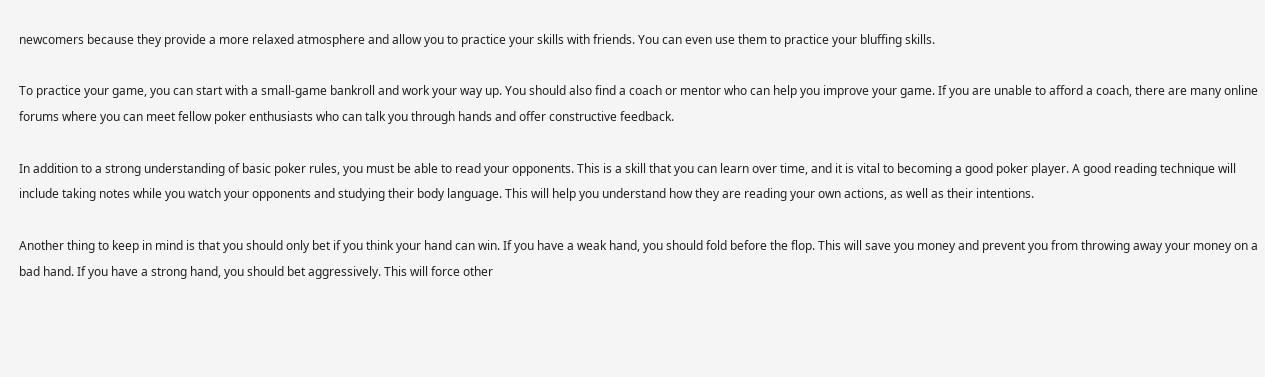newcomers because they provide a more relaxed atmosphere and allow you to practice your skills with friends. You can even use them to practice your bluffing skills.

To practice your game, you can start with a small-game bankroll and work your way up. You should also find a coach or mentor who can help you improve your game. If you are unable to afford a coach, there are many online forums where you can meet fellow poker enthusiasts who can talk you through hands and offer constructive feedback.

In addition to a strong understanding of basic poker rules, you must be able to read your opponents. This is a skill that you can learn over time, and it is vital to becoming a good poker player. A good reading technique will include taking notes while you watch your opponents and studying their body language. This will help you understand how they are reading your own actions, as well as their intentions.

Another thing to keep in mind is that you should only bet if you think your hand can win. If you have a weak hand, you should fold before the flop. This will save you money and prevent you from throwing away your money on a bad hand. If you have a strong hand, you should bet aggressively. This will force other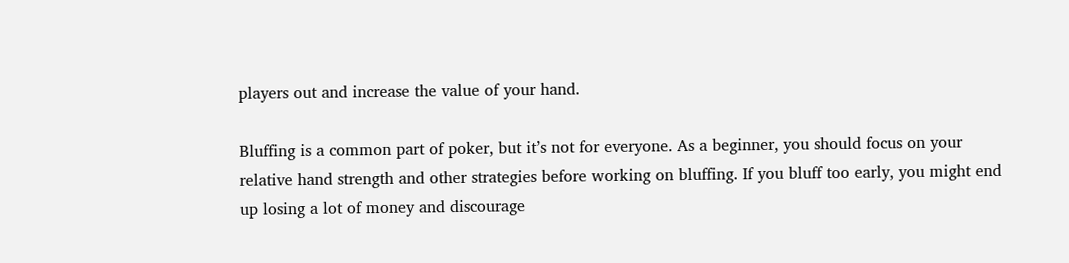players out and increase the value of your hand.

Bluffing is a common part of poker, but it’s not for everyone. As a beginner, you should focus on your relative hand strength and other strategies before working on bluffing. If you bluff too early, you might end up losing a lot of money and discourage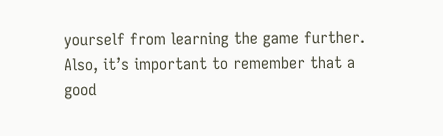yourself from learning the game further. Also, it’s important to remember that a good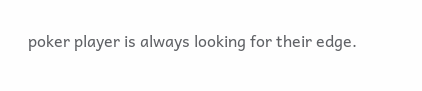poker player is always looking for their edge.